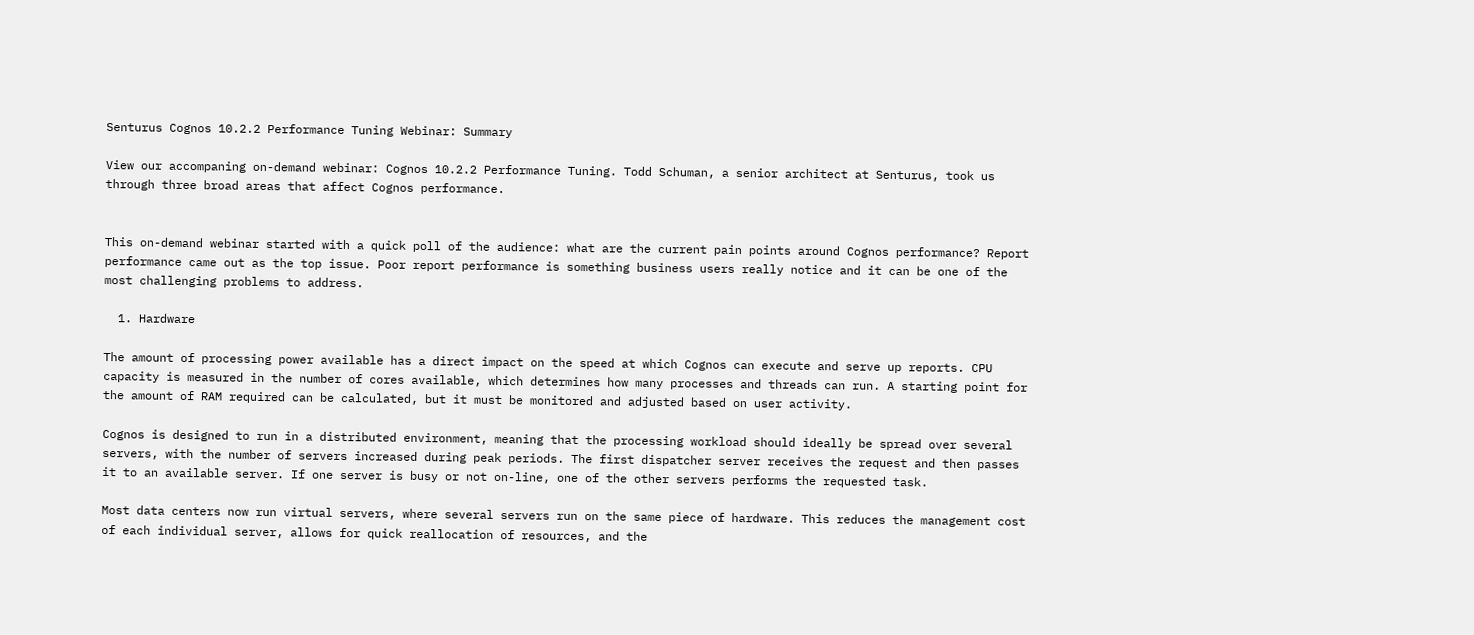Senturus Cognos 10.2.2 Performance Tuning Webinar: Summary

View our accompaning on-demand webinar: Cognos 10.2.2 Performance Tuning. Todd Schuman, a senior architect at Senturus, took us through three broad areas that affect Cognos performance.


This on-demand webinar started with a quick poll of the audience: what are the current pain points around Cognos performance? Report performance came out as the top issue. Poor report performance is something business users really notice and it can be one of the most challenging problems to address.

  1. Hardware

The amount of processing power available has a direct impact on the speed at which Cognos can execute and serve up reports. CPU capacity is measured in the number of cores available, which determines how many processes and threads can run. A starting point for the amount of RAM required can be calculated, but it must be monitored and adjusted based on user activity.

Cognos is designed to run in a distributed environment, meaning that the processing workload should ideally be spread over several servers, with the number of servers increased during peak periods. The first dispatcher server receives the request and then passes it to an available server. If one server is busy or not on-line, one of the other servers performs the requested task.

Most data centers now run virtual servers, where several servers run on the same piece of hardware. This reduces the management cost of each individual server, allows for quick reallocation of resources, and the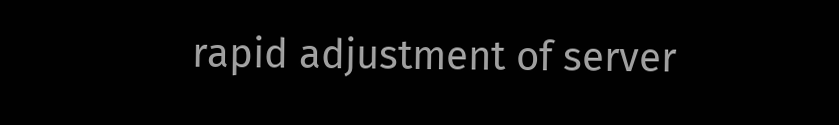rapid adjustment of server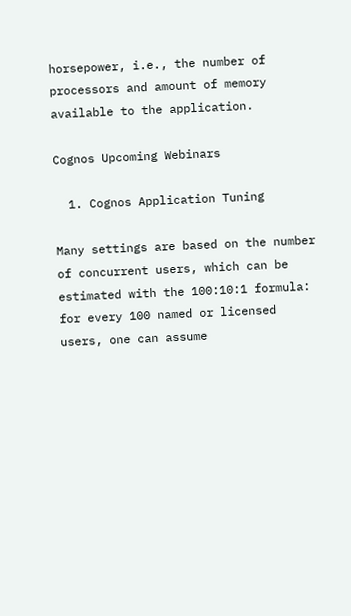horsepower, i.e., the number of processors and amount of memory available to the application.

Cognos Upcoming Webinars

  1. Cognos Application Tuning

Many settings are based on the number of concurrent users, which can be estimated with the 100:10:1 formula: for every 100 named or licensed users, one can assume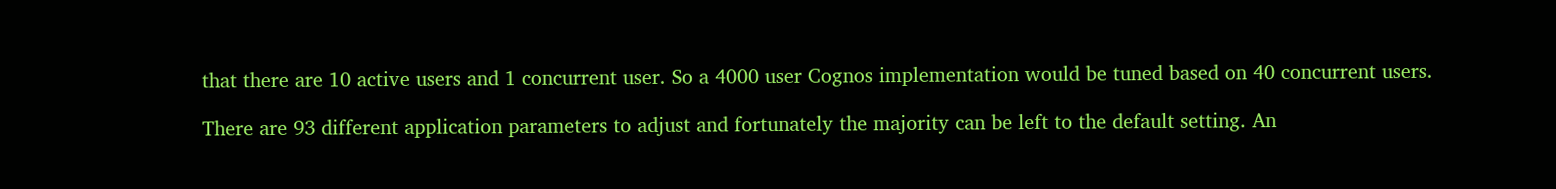that there are 10 active users and 1 concurrent user. So a 4000 user Cognos implementation would be tuned based on 40 concurrent users.

There are 93 different application parameters to adjust and fortunately the majority can be left to the default setting. An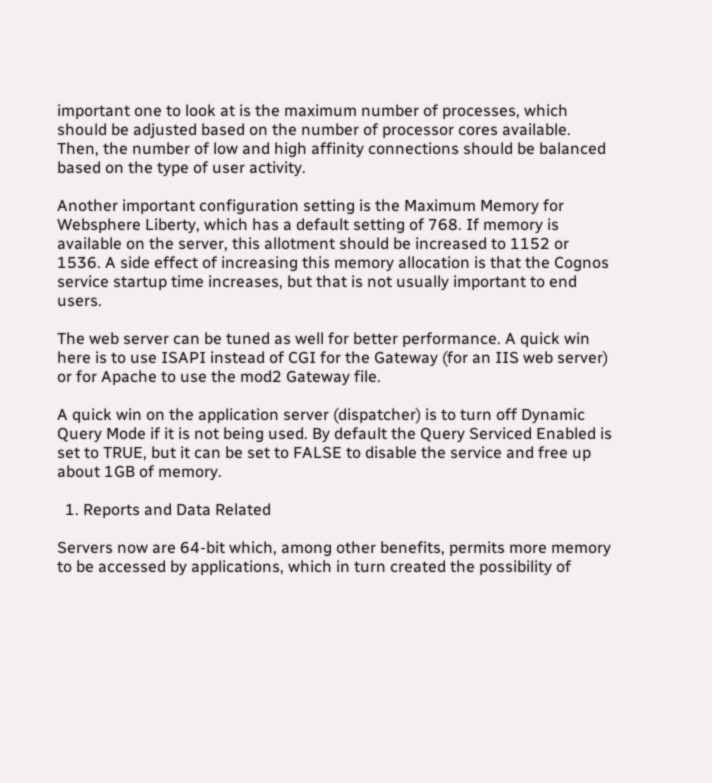important one to look at is the maximum number of processes, which should be adjusted based on the number of processor cores available. Then, the number of low and high affinity connections should be balanced based on the type of user activity.

Another important configuration setting is the Maximum Memory for Websphere Liberty, which has a default setting of 768. If memory is available on the server, this allotment should be increased to 1152 or 1536. A side effect of increasing this memory allocation is that the Cognos service startup time increases, but that is not usually important to end users.

The web server can be tuned as well for better performance. A quick win here is to use ISAPI instead of CGI for the Gateway (for an IIS web server) or for Apache to use the mod2 Gateway file.

A quick win on the application server (dispatcher) is to turn off Dynamic Query Mode if it is not being used. By default the Query Serviced Enabled is set to TRUE, but it can be set to FALSE to disable the service and free up about 1GB of memory.

  1. Reports and Data Related

Servers now are 64-bit which, among other benefits, permits more memory to be accessed by applications, which in turn created the possibility of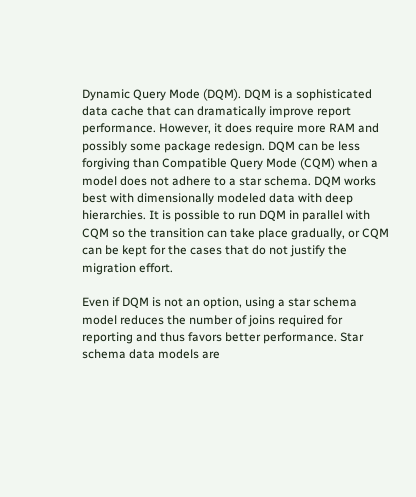Dynamic Query Mode (DQM). DQM is a sophisticated data cache that can dramatically improve report performance. However, it does require more RAM and possibly some package redesign. DQM can be less forgiving than Compatible Query Mode (CQM) when a model does not adhere to a star schema. DQM works best with dimensionally modeled data with deep hierarchies. It is possible to run DQM in parallel with CQM so the transition can take place gradually, or CQM can be kept for the cases that do not justify the migration effort.

Even if DQM is not an option, using a star schema model reduces the number of joins required for reporting and thus favors better performance. Star schema data models are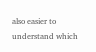also easier to understand which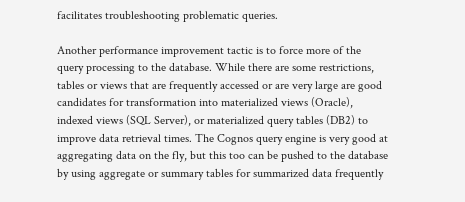facilitates troubleshooting problematic queries.

Another performance improvement tactic is to force more of the query processing to the database. While there are some restrictions, tables or views that are frequently accessed or are very large are good candidates for transformation into materialized views (Oracle), indexed views (SQL Server), or materialized query tables (DB2) to improve data retrieval times. The Cognos query engine is very good at aggregating data on the fly, but this too can be pushed to the database by using aggregate or summary tables for summarized data frequently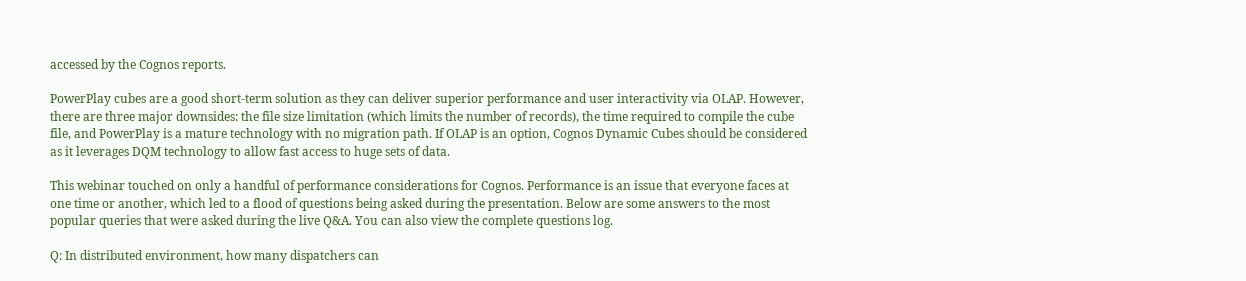accessed by the Cognos reports.

PowerPlay cubes are a good short-term solution as they can deliver superior performance and user interactivity via OLAP. However, there are three major downsides: the file size limitation (which limits the number of records), the time required to compile the cube file, and PowerPlay is a mature technology with no migration path. If OLAP is an option, Cognos Dynamic Cubes should be considered as it leverages DQM technology to allow fast access to huge sets of data.

This webinar touched on only a handful of performance considerations for Cognos. Performance is an issue that everyone faces at one time or another, which led to a flood of questions being asked during the presentation. Below are some answers to the most popular queries that were asked during the live Q&A. You can also view the complete questions log.

Q: In distributed environment, how many dispatchers can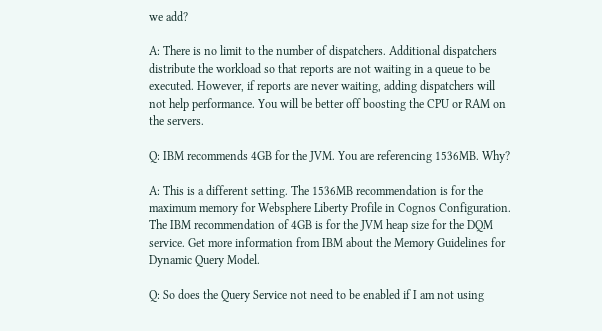we add?

A: There is no limit to the number of dispatchers. Additional dispatchers distribute the workload so that reports are not waiting in a queue to be executed. However, if reports are never waiting, adding dispatchers will not help performance. You will be better off boosting the CPU or RAM on the servers.

Q: IBM recommends 4GB for the JVM. You are referencing 1536MB. Why?

A: This is a different setting. The 1536MB recommendation is for the maximum memory for Websphere Liberty Profile in Cognos Configuration. The IBM recommendation of 4GB is for the JVM heap size for the DQM service. Get more information from IBM about the Memory Guidelines for Dynamic Query Model.

Q: So does the Query Service not need to be enabled if I am not using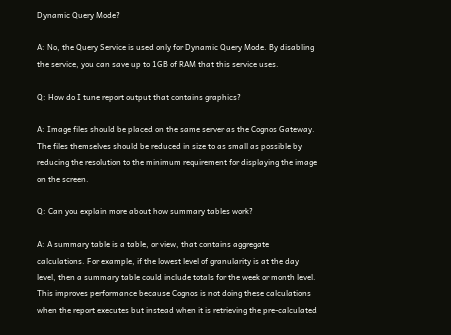Dynamic Query Mode?

A: No, the Query Service is used only for Dynamic Query Mode. By disabling the service, you can save up to 1GB of RAM that this service uses.

Q: How do I tune report output that contains graphics?

A: Image files should be placed on the same server as the Cognos Gateway. The files themselves should be reduced in size to as small as possible by reducing the resolution to the minimum requirement for displaying the image on the screen.

Q: Can you explain more about how summary tables work?

A: A summary table is a table, or view, that contains aggregate calculations. For example, if the lowest level of granularity is at the day level, then a summary table could include totals for the week or month level. This improves performance because Cognos is not doing these calculations when the report executes but instead when it is retrieving the pre-calculated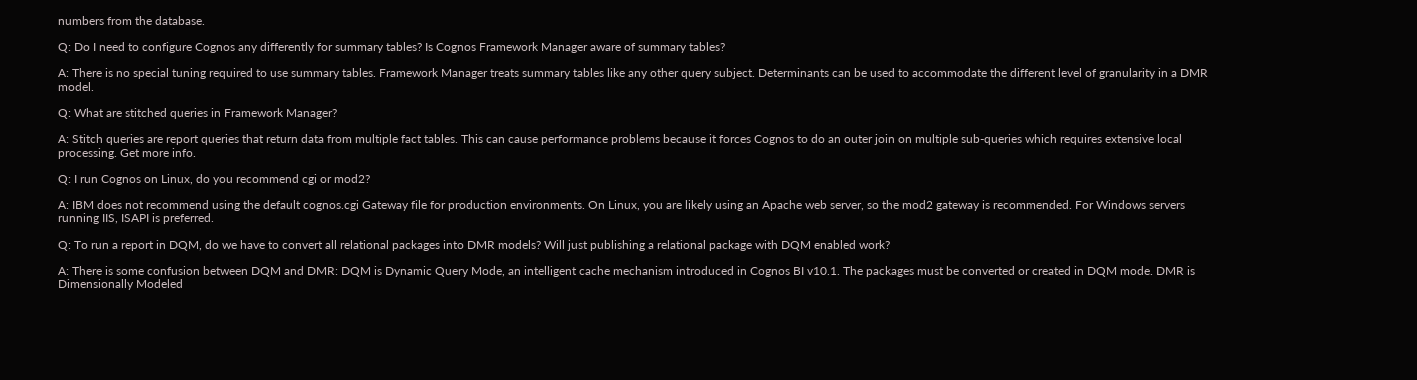numbers from the database.

Q: Do I need to configure Cognos any differently for summary tables? Is Cognos Framework Manager aware of summary tables?

A: There is no special tuning required to use summary tables. Framework Manager treats summary tables like any other query subject. Determinants can be used to accommodate the different level of granularity in a DMR model.

Q: What are stitched queries in Framework Manager?

A: Stitch queries are report queries that return data from multiple fact tables. This can cause performance problems because it forces Cognos to do an outer join on multiple sub-queries which requires extensive local processing. Get more info.

Q: I run Cognos on Linux, do you recommend cgi or mod2?

A: IBM does not recommend using the default cognos.cgi Gateway file for production environments. On Linux, you are likely using an Apache web server, so the mod2 gateway is recommended. For Windows servers running IIS, ISAPI is preferred.

Q: To run a report in DQM, do we have to convert all relational packages into DMR models? Will just publishing a relational package with DQM enabled work?

A: There is some confusion between DQM and DMR: DQM is Dynamic Query Mode, an intelligent cache mechanism introduced in Cognos BI v10.1. The packages must be converted or created in DQM mode. DMR is Dimensionally Modeled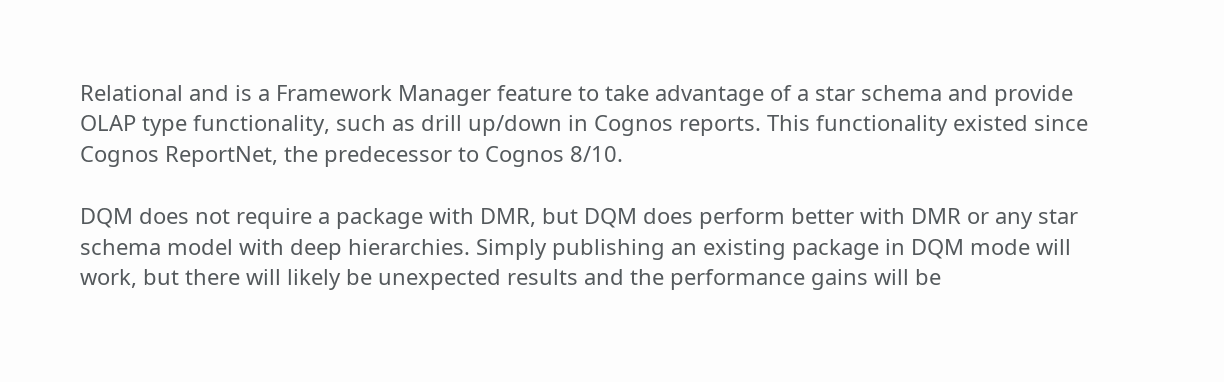Relational and is a Framework Manager feature to take advantage of a star schema and provide OLAP type functionality, such as drill up/down in Cognos reports. This functionality existed since Cognos ReportNet, the predecessor to Cognos 8/10.

DQM does not require a package with DMR, but DQM does perform better with DMR or any star schema model with deep hierarchies. Simply publishing an existing package in DQM mode will work, but there will likely be unexpected results and the performance gains will be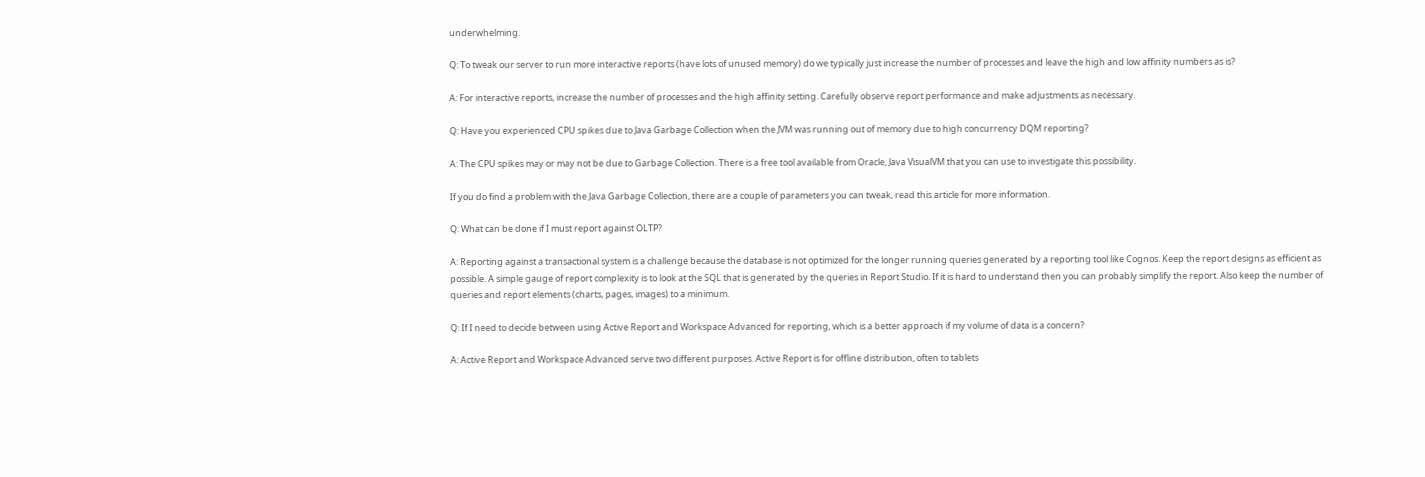underwhelming.

Q: To tweak our server to run more interactive reports (have lots of unused memory) do we typically just increase the number of processes and leave the high and low affinity numbers as is?

A: For interactive reports, increase the number of processes and the high affinity setting. Carefully observe report performance and make adjustments as necessary.

Q: Have you experienced CPU spikes due to Java Garbage Collection when the JVM was running out of memory due to high concurrency DQM reporting?

A: The CPU spikes may or may not be due to Garbage Collection. There is a free tool available from Oracle, Java VisualVM that you can use to investigate this possibility.

If you do find a problem with the Java Garbage Collection, there are a couple of parameters you can tweak, read this article for more information.

Q: What can be done if I must report against OLTP?

A: Reporting against a transactional system is a challenge because the database is not optimized for the longer running queries generated by a reporting tool like Cognos. Keep the report designs as efficient as possible. A simple gauge of report complexity is to look at the SQL that is generated by the queries in Report Studio. If it is hard to understand then you can probably simplify the report. Also keep the number of queries and report elements (charts, pages, images) to a minimum.

Q: If I need to decide between using Active Report and Workspace Advanced for reporting, which is a better approach if my volume of data is a concern?

A: Active Report and Workspace Advanced serve two different purposes. Active Report is for offline distribution, often to tablets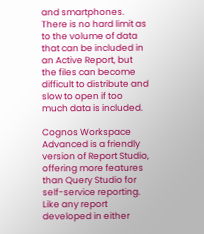and smartphones. There is no hard limit as to the volume of data that can be included in an Active Report, but the files can become difficult to distribute and slow to open if too much data is included.

Cognos Workspace Advanced is a friendly version of Report Studio, offering more features than Query Studio for self-service reporting. Like any report developed in either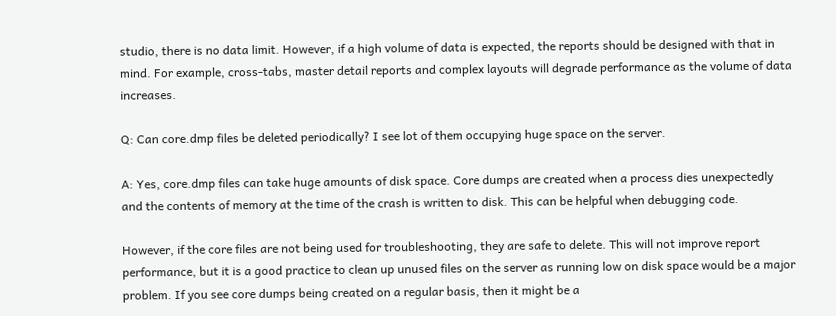studio, there is no data limit. However, if a high volume of data is expected, the reports should be designed with that in mind. For example, cross-tabs, master detail reports and complex layouts will degrade performance as the volume of data increases.

Q: Can core.dmp files be deleted periodically? I see lot of them occupying huge space on the server.

A: Yes, core.dmp files can take huge amounts of disk space. Core dumps are created when a process dies unexpectedly and the contents of memory at the time of the crash is written to disk. This can be helpful when debugging code.

However, if the core files are not being used for troubleshooting, they are safe to delete. This will not improve report performance, but it is a good practice to clean up unused files on the server as running low on disk space would be a major problem. If you see core dumps being created on a regular basis, then it might be a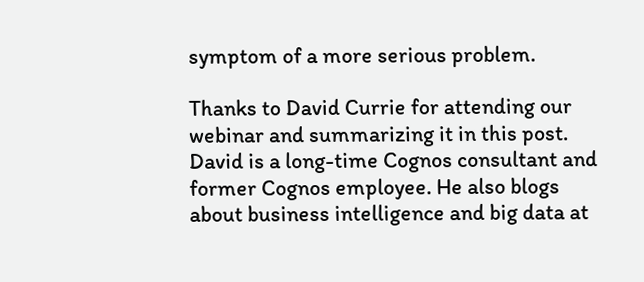symptom of a more serious problem.

Thanks to David Currie for attending our webinar and summarizing it in this post. David is a long-time Cognos consultant and former Cognos employee. He also blogs about business intelligence and big data at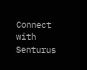Connect with Senturus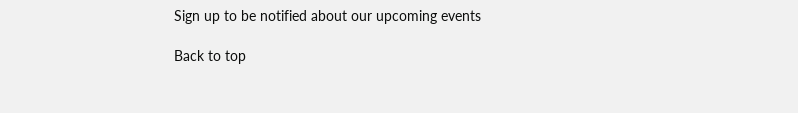Sign up to be notified about our upcoming events

Back to top